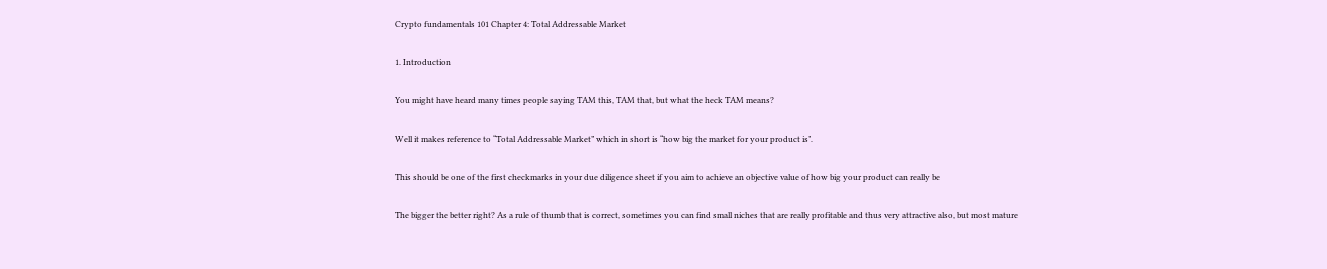Crypto fundamentals 101 Chapter 4: Total Addressable Market

1. Introduction

You might have heard many times people saying TAM this, TAM that, but what the heck TAM means?

Well it makes reference to “Total Addressable Market” which in short is “how big the market for your product is”.

This should be one of the first checkmarks in your due diligence sheet if you aim to achieve an objective value of how big your product can really be

The bigger the better right? As a rule of thumb that is correct, sometimes you can find small niches that are really profitable and thus very attractive also, but most mature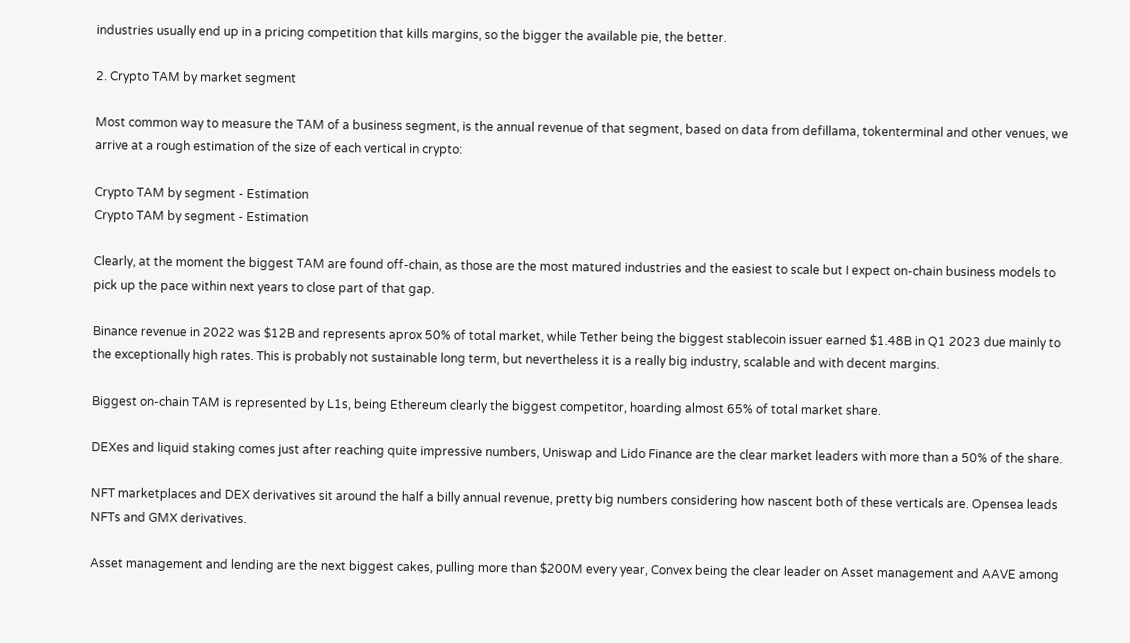industries usually end up in a pricing competition that kills margins, so the bigger the available pie, the better.

2. Crypto TAM by market segment

Most common way to measure the TAM of a business segment, is the annual revenue of that segment, based on data from defillama, tokenterminal and other venues, we arrive at a rough estimation of the size of each vertical in crypto:

Crypto TAM by segment - Estimation
Crypto TAM by segment - Estimation

Clearly, at the moment the biggest TAM are found off-chain, as those are the most matured industries and the easiest to scale but I expect on-chain business models to pick up the pace within next years to close part of that gap.

Binance revenue in 2022 was $12B and represents aprox 50% of total market, while Tether being the biggest stablecoin issuer earned $1.48B in Q1 2023 due mainly to the exceptionally high rates. This is probably not sustainable long term, but nevertheless it is a really big industry, scalable and with decent margins.

Biggest on-chain TAM is represented by L1s, being Ethereum clearly the biggest competitor, hoarding almost 65% of total market share.

DEXes and liquid staking comes just after reaching quite impressive numbers, Uniswap and Lido Finance are the clear market leaders with more than a 50% of the share.

NFT marketplaces and DEX derivatives sit around the half a billy annual revenue, pretty big numbers considering how nascent both of these verticals are. Opensea leads NFTs and GMX derivatives.

Asset management and lending are the next biggest cakes, pulling more than $200M every year, Convex being the clear leader on Asset management and AAVE among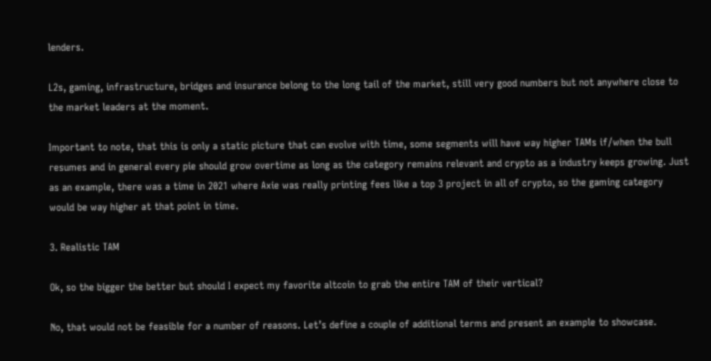lenders.

L2s, gaming, infrastructure, bridges and insurance belong to the long tail of the market, still very good numbers but not anywhere close to the market leaders at the moment.

Important to note, that this is only a static picture that can evolve with time, some segments will have way higher TAMs if/when the bull resumes and in general every pie should grow overtime as long as the category remains relevant and crypto as a industry keeps growing. Just as an example, there was a time in 2021 where Axie was really printing fees like a top 3 project in all of crypto, so the gaming category would be way higher at that point in time.

3. Realistic TAM

Ok, so the bigger the better but should I expect my favorite altcoin to grab the entire TAM of their vertical?

No, that would not be feasible for a number of reasons. Let’s define a couple of additional terms and present an example to showcase.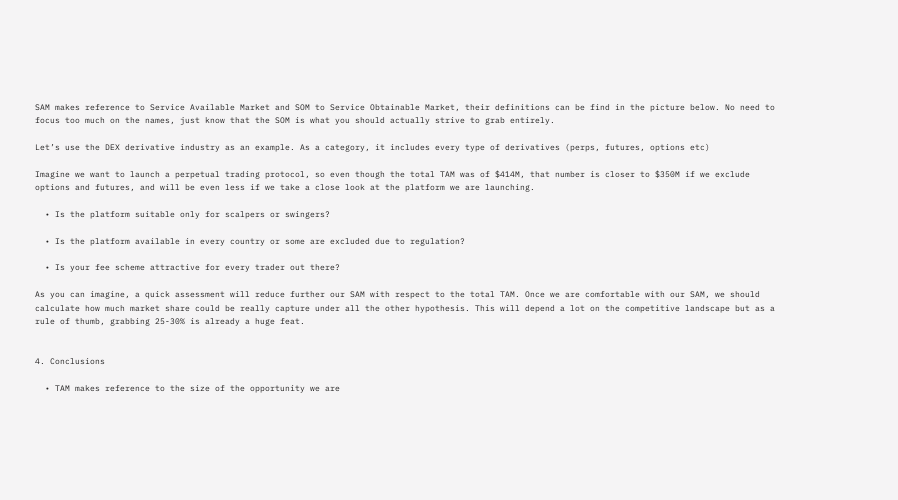SAM makes reference to Service Available Market and SOM to Service Obtainable Market, their definitions can be find in the picture below. No need to focus too much on the names, just know that the SOM is what you should actually strive to grab entirely.

Let’s use the DEX derivative industry as an example. As a category, it includes every type of derivatives (perps, futures, options etc)

Imagine we want to launch a perpetual trading protocol, so even though the total TAM was of $414M, that number is closer to $350M if we exclude options and futures, and will be even less if we take a close look at the platform we are launching.

  • Is the platform suitable only for scalpers or swingers?

  • Is the platform available in every country or some are excluded due to regulation?

  • Is your fee scheme attractive for every trader out there?

As you can imagine, a quick assessment will reduce further our SAM with respect to the total TAM. Once we are comfortable with our SAM, we should calculate how much market share could be really capture under all the other hypothesis. This will depend a lot on the competitive landscape but as a rule of thumb, grabbing 25-30% is already a huge feat.


4. Conclusions

  • TAM makes reference to the size of the opportunity we are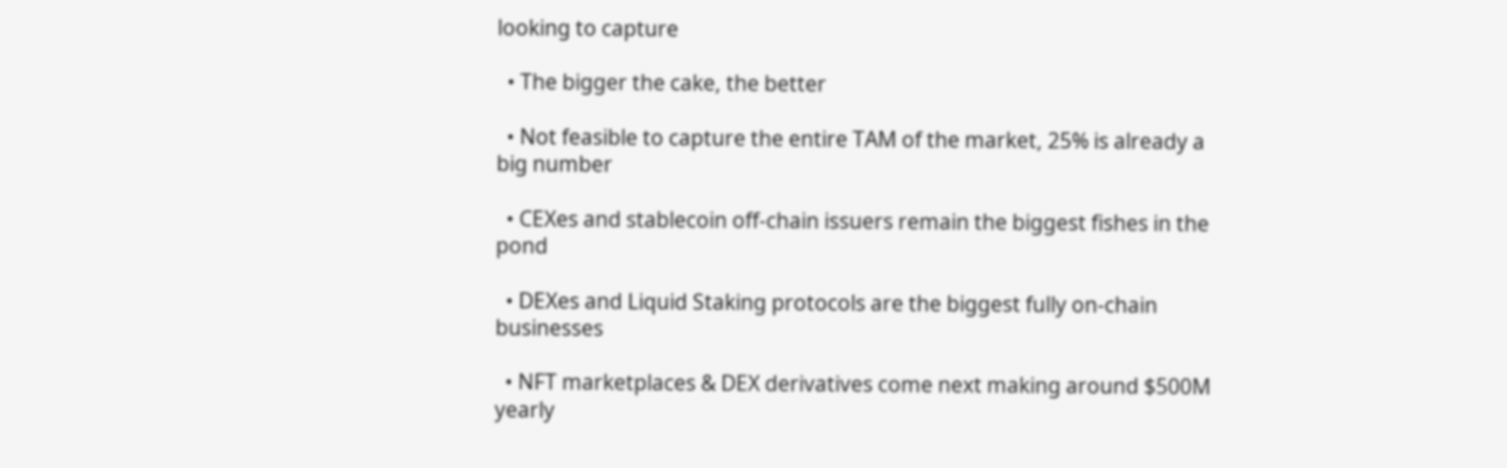looking to capture

  • The bigger the cake, the better

  • Not feasible to capture the entire TAM of the market, 25% is already a big number

  • CEXes and stablecoin off-chain issuers remain the biggest fishes in the pond

  • DEXes and Liquid Staking protocols are the biggest fully on-chain businesses

  • NFT marketplaces & DEX derivatives come next making around $500M yearly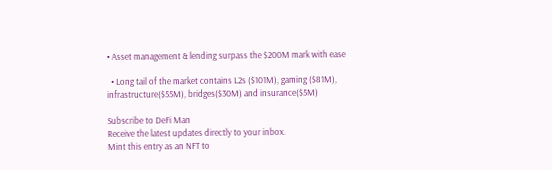• Asset management & lending surpass the $200M mark with ease

  • Long tail of the market contains L2s ($101M), gaming ($81M), infrastructure($55M), bridges($30M) and insurance($5M)

Subscribe to DeFi Man
Receive the latest updates directly to your inbox.
Mint this entry as an NFT to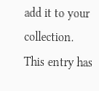add it to your collection.
This entry has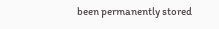been permanently stored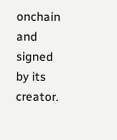onchain and signed by its creator.